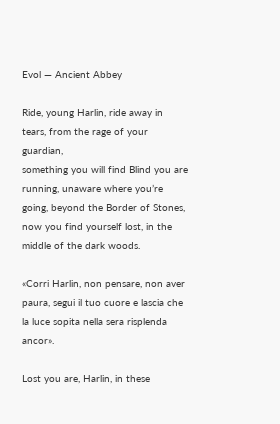Evol — Ancient Abbey

Ride, young Harlin, ride away in tears, from the rage of your guardian,
something you will find Blind you are running, unaware where you’re
going, beyond the Border of Stones, now you find yourself lost, in the
middle of the dark woods.

«Corri Harlin, non pensare, non aver paura, segui il tuo cuore e lascia che
la luce sopita nella sera risplenda ancor».

Lost you are, Harlin, in these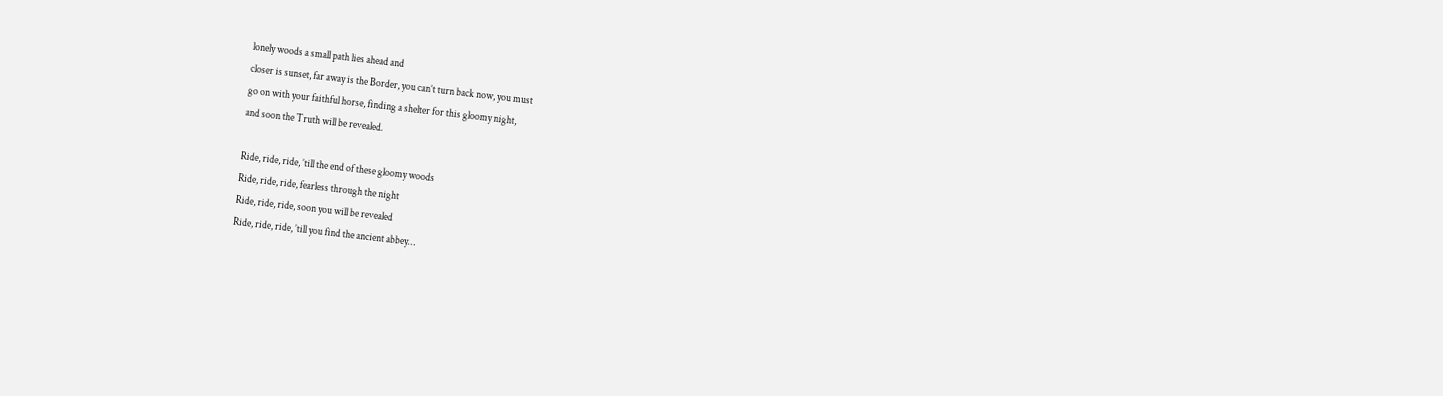lonely woods a small path lies ahead and
closer is sunset, far away is the Border, you can’t turn back now, you must
go on with your faithful horse, finding a shelter for this gloomy night,
and soon the Truth will be revealed.

Ride, ride, ride, ’till the end of these gloomy woods
Ride, ride, ride, fearless through the night
Ride, ride, ride, soon you will be revealed
Ride, ride, ride, ’till you find the ancient abbey…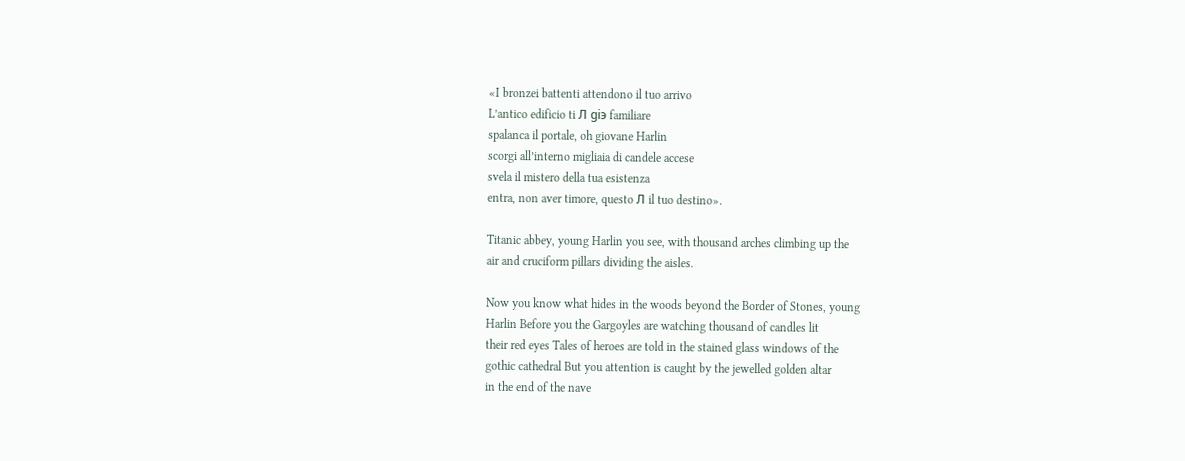«I bronzei battenti attendono il tuo arrivo
L’antico edificio ti Л giэ familiare
spalanca il portale, oh giovane Harlin
scorgi all’interno migliaia di candele accese
svela il mistero della tua esistenza
entra, non aver timore, questo Л il tuo destino».

Titanic abbey, young Harlin you see, with thousand arches climbing up the
air and cruciform pillars dividing the aisles.

Now you know what hides in the woods beyond the Border of Stones, young
Harlin Before you the Gargoyles are watching thousand of candles lit
their red eyes Tales of heroes are told in the stained glass windows of the
gothic cathedral But you attention is caught by the jewelled golden altar
in the end of the nave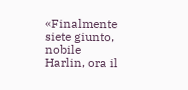«Finalmente siete giunto, nobile Harlin, ora il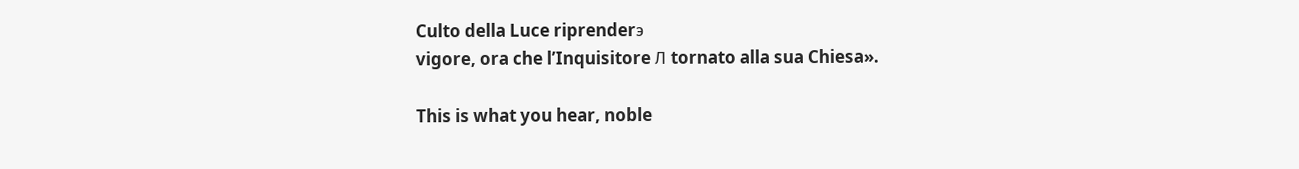Culto della Luce riprenderэ
vigore, ora che l’Inquisitore Л tornato alla sua Chiesa».

This is what you hear, noble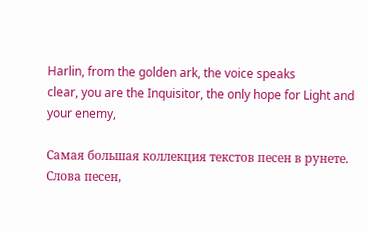Harlin, from the golden ark, the voice speaks
clear, you are the Inquisitor, the only hope for Light and your enemy,

Самая большая коллекция текстов песен в рунете. Слова песен,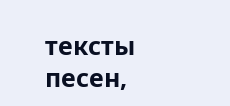тексты песен,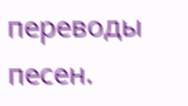переводы песен.